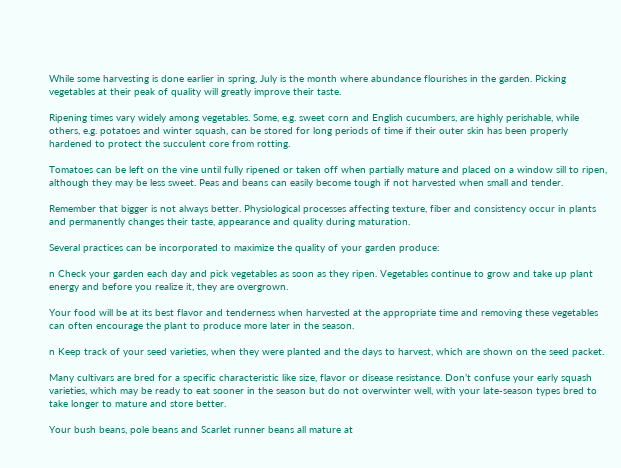While some harvesting is done earlier in spring, July is the month where abundance flourishes in the garden. Picking vegetables at their peak of quality will greatly improve their taste.

Ripening times vary widely among vegetables. Some, e.g. sweet corn and English cucumbers, are highly perishable, while others, e.g. potatoes and winter squash, can be stored for long periods of time if their outer skin has been properly hardened to protect the succulent core from rotting.

Tomatoes can be left on the vine until fully ripened or taken off when partially mature and placed on a window sill to ripen, although they may be less sweet. Peas and beans can easily become tough if not harvested when small and tender.

Remember that bigger is not always better. Physiological processes affecting texture, fiber and consistency occur in plants and permanently changes their taste, appearance and quality during maturation.

Several practices can be incorporated to maximize the quality of your garden produce:

n Check your garden each day and pick vegetables as soon as they ripen. Vegetables continue to grow and take up plant energy and before you realize it, they are overgrown.

Your food will be at its best flavor and tenderness when harvested at the appropriate time and removing these vegetables can often encourage the plant to produce more later in the season.

n Keep track of your seed varieties, when they were planted and the days to harvest, which are shown on the seed packet.

Many cultivars are bred for a specific characteristic like size, flavor or disease resistance. Don’t confuse your early squash varieties, which may be ready to eat sooner in the season but do not overwinter well, with your late-season types bred to take longer to mature and store better.

Your bush beans, pole beans and Scarlet runner beans all mature at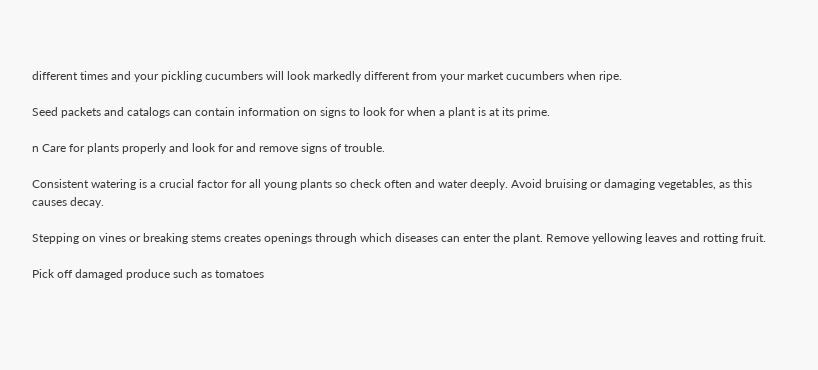different times and your pickling cucumbers will look markedly different from your market cucumbers when ripe.

Seed packets and catalogs can contain information on signs to look for when a plant is at its prime.

n Care for plants properly and look for and remove signs of trouble.

Consistent watering is a crucial factor for all young plants so check often and water deeply. Avoid bruising or damaging vegetables, as this causes decay.

Stepping on vines or breaking stems creates openings through which diseases can enter the plant. Remove yellowing leaves and rotting fruit.

Pick off damaged produce such as tomatoes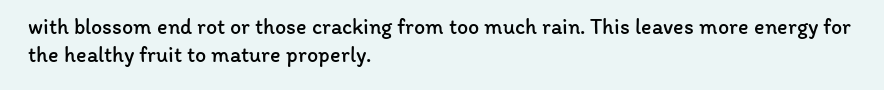with blossom end rot or those cracking from too much rain. This leaves more energy for the healthy fruit to mature properly.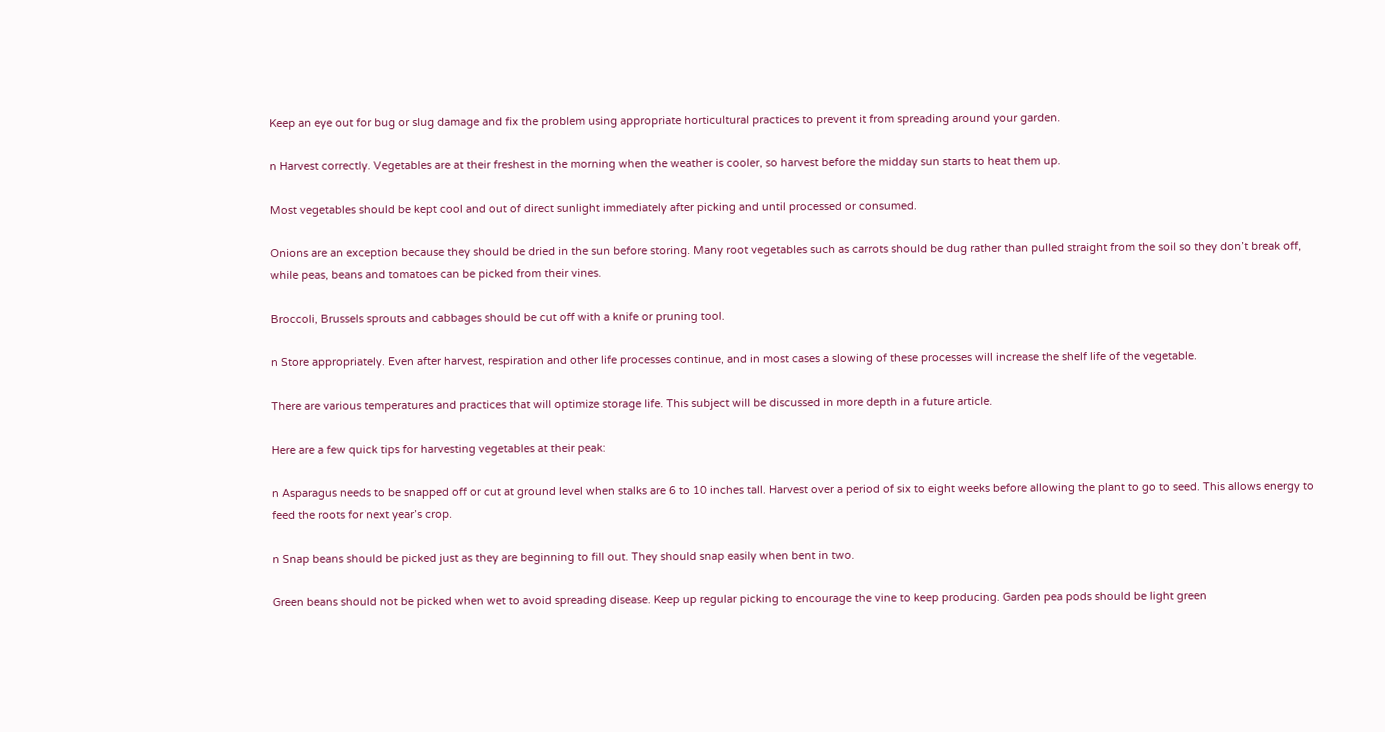Keep an eye out for bug or slug damage and fix the problem using appropriate horticultural practices to prevent it from spreading around your garden.

n Harvest correctly. Vegetables are at their freshest in the morning when the weather is cooler, so harvest before the midday sun starts to heat them up.

Most vegetables should be kept cool and out of direct sunlight immediately after picking and until processed or consumed.

Onions are an exception because they should be dried in the sun before storing. Many root vegetables such as carrots should be dug rather than pulled straight from the soil so they don’t break off, while peas, beans and tomatoes can be picked from their vines.

Broccoli, Brussels sprouts and cabbages should be cut off with a knife or pruning tool.

n Store appropriately. Even after harvest, respiration and other life processes continue, and in most cases a slowing of these processes will increase the shelf life of the vegetable.

There are various temperatures and practices that will optimize storage life. This subject will be discussed in more depth in a future article.

Here are a few quick tips for harvesting vegetables at their peak:

n Asparagus needs to be snapped off or cut at ground level when stalks are 6 to 10 inches tall. Harvest over a period of six to eight weeks before allowing the plant to go to seed. This allows energy to feed the roots for next year’s crop.

n Snap beans should be picked just as they are beginning to fill out. They should snap easily when bent in two.

Green beans should not be picked when wet to avoid spreading disease. Keep up regular picking to encourage the vine to keep producing. Garden pea pods should be light green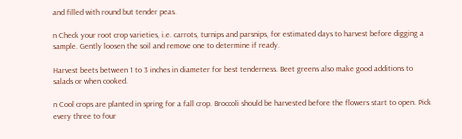and filled with round but tender peas.

n Check your root crop varieties, i.e. carrots, turnips and parsnips, for estimated days to harvest before digging a sample. Gently loosen the soil and remove one to determine if ready.

Harvest beets between 1 to 3 inches in diameter for best tenderness. Beet greens also make good additions to salads or when cooked.

n Cool crops are planted in spring for a fall crop. Broccoli should be harvested before the flowers start to open. Pick every three to four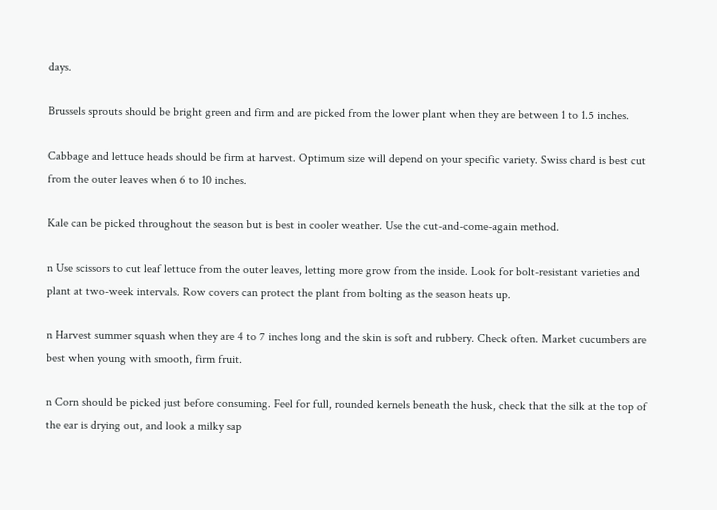days.

Brussels sprouts should be bright green and firm and are picked from the lower plant when they are between 1 to 1.5 inches.

Cabbage and lettuce heads should be firm at harvest. Optimum size will depend on your specific variety. Swiss chard is best cut from the outer leaves when 6 to 10 inches.

Kale can be picked throughout the season but is best in cooler weather. Use the cut-and-come-again method.

n Use scissors to cut leaf lettuce from the outer leaves, letting more grow from the inside. Look for bolt-resistant varieties and plant at two-week intervals. Row covers can protect the plant from bolting as the season heats up.

n Harvest summer squash when they are 4 to 7 inches long and the skin is soft and rubbery. Check often. Market cucumbers are best when young with smooth, firm fruit.

n Corn should be picked just before consuming. Feel for full, rounded kernels beneath the husk, check that the silk at the top of the ear is drying out, and look a milky sap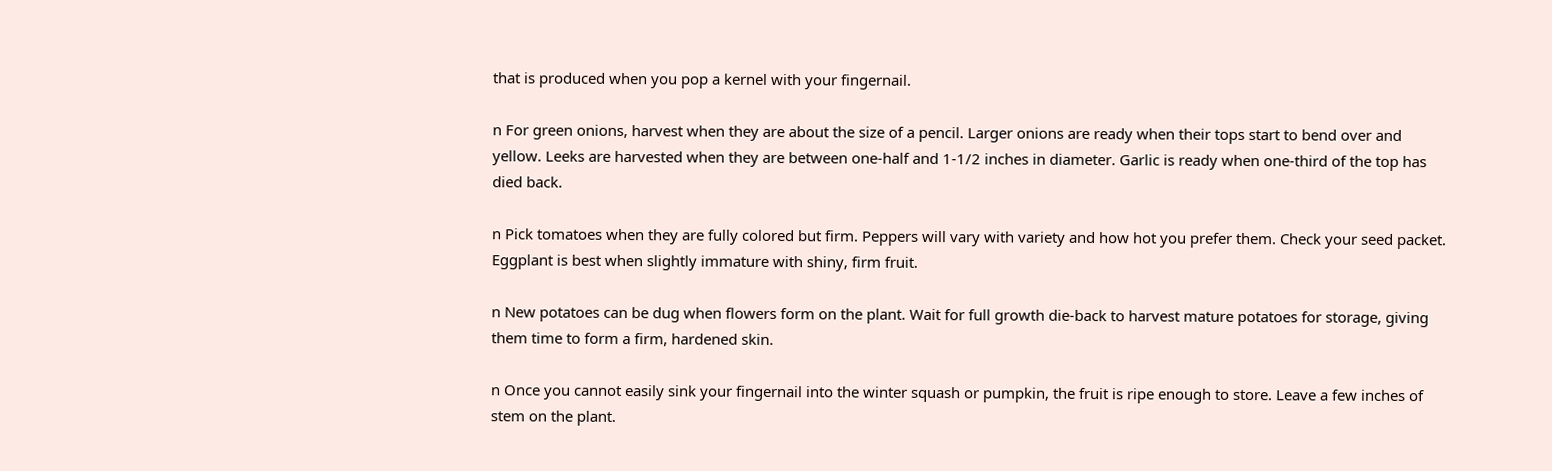that is produced when you pop a kernel with your fingernail.

n For green onions, harvest when they are about the size of a pencil. Larger onions are ready when their tops start to bend over and yellow. Leeks are harvested when they are between one-half and 1-1/2 inches in diameter. Garlic is ready when one-third of the top has died back.

n Pick tomatoes when they are fully colored but firm. Peppers will vary with variety and how hot you prefer them. Check your seed packet. Eggplant is best when slightly immature with shiny, firm fruit.

n New potatoes can be dug when flowers form on the plant. Wait for full growth die-back to harvest mature potatoes for storage, giving them time to form a firm, hardened skin.

n Once you cannot easily sink your fingernail into the winter squash or pumpkin, the fruit is ripe enough to store. Leave a few inches of stem on the plant.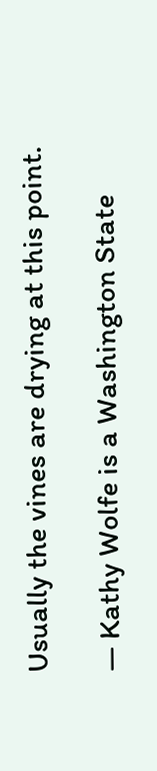Usually the vines are drying at this point.

— Kathy Wolfe is a Washington State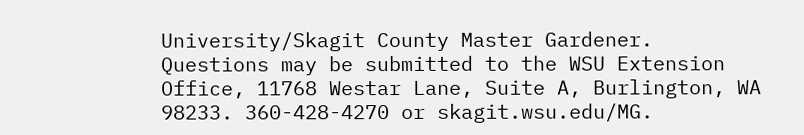University/Skagit County Master Gardener. Questions may be submitted to the WSU Extension Office, 11768 Westar Lane, Suite A, Burlington, WA 98233. 360-428-4270 or skagit.wsu.edu/MG.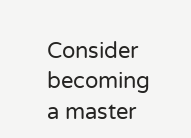Consider becoming a master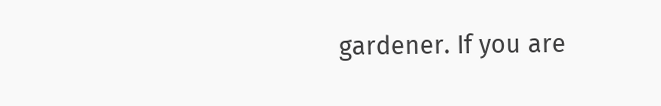gardener. If you are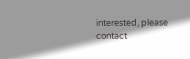interested, please contact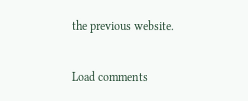the previous website.

Load comments